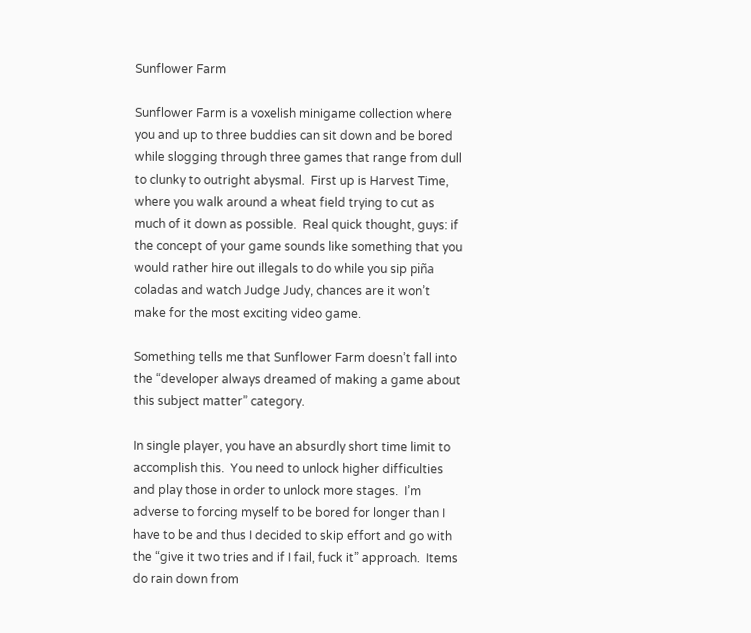Sunflower Farm

Sunflower Farm is a voxelish minigame collection where you and up to three buddies can sit down and be bored while slogging through three games that range from dull to clunky to outright abysmal.  First up is Harvest Time, where you walk around a wheat field trying to cut as much of it down as possible.  Real quick thought, guys: if the concept of your game sounds like something that you would rather hire out illegals to do while you sip piña coladas and watch Judge Judy, chances are it won’t make for the most exciting video game.

Something tells me that Sunflower Farm doesn’t fall into the “developer always dreamed of making a game about this subject matter” category.

In single player, you have an absurdly short time limit to accomplish this.  You need to unlock higher difficulties and play those in order to unlock more stages.  I’m adverse to forcing myself to be bored for longer than I have to be and thus I decided to skip effort and go with the “give it two tries and if I fail, fuck it” approach.  Items do rain down from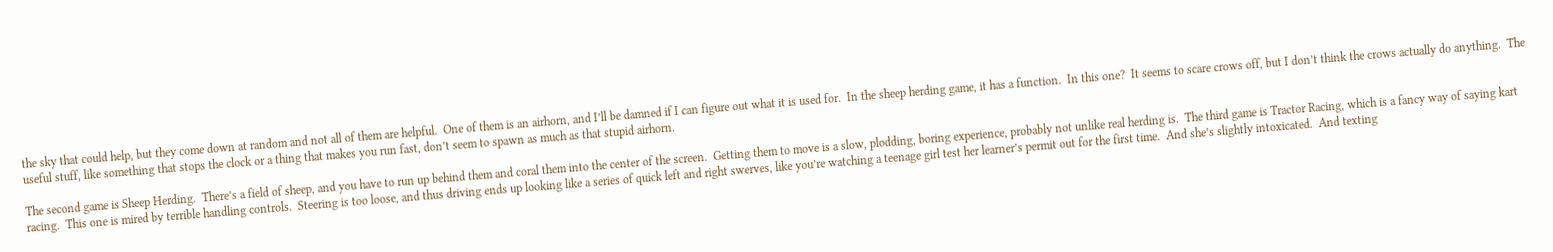the sky that could help, but they come down at random and not all of them are helpful.  One of them is an airhorn, and I’ll be damned if I can figure out what it is used for.  In the sheep herding game, it has a function.  In this one?  It seems to scare crows off, but I don’t think the crows actually do anything.  The useful stuff, like something that stops the clock or a thing that makes you run fast, don’t seem to spawn as much as that stupid airhorn.

The second game is Sheep Herding.  There’s a field of sheep, and you have to run up behind them and coral them into the center of the screen.  Getting them to move is a slow, plodding, boring experience, probably not unlike real herding is.  The third game is Tractor Racing, which is a fancy way of saying kart racing.  This one is mired by terrible handling controls.  Steering is too loose, and thus driving ends up looking like a series of quick left and right swerves, like you’re watching a teenage girl test her learner’s permit out for the first time.  And she’s slightly intoxicated.  And texting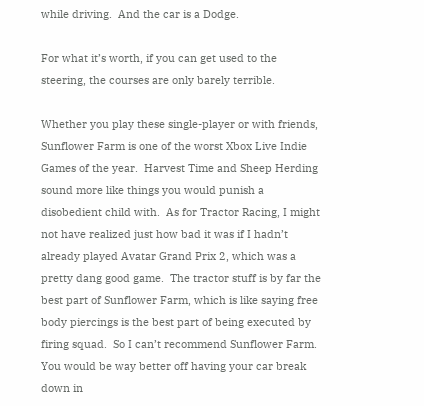while driving.  And the car is a Dodge.

For what it’s worth, if you can get used to the steering, the courses are only barely terrible.

Whether you play these single-player or with friends, Sunflower Farm is one of the worst Xbox Live Indie Games of the year.  Harvest Time and Sheep Herding sound more like things you would punish a disobedient child with.  As for Tractor Racing, I might not have realized just how bad it was if I hadn’t already played Avatar Grand Prix 2, which was a pretty dang good game.  The tractor stuff is by far the best part of Sunflower Farm, which is like saying free body piercings is the best part of being executed by firing squad.  So I can’t recommend Sunflower Farm.  You would be way better off having your car break down in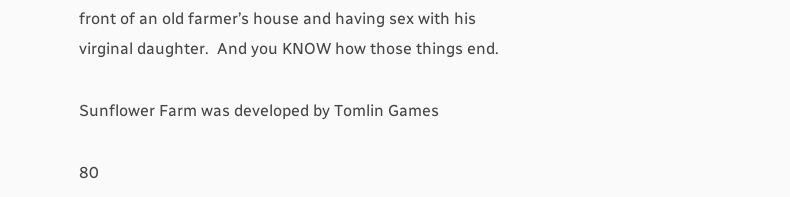front of an old farmer’s house and having sex with his virginal daughter.  And you KNOW how those things end.

Sunflower Farm was developed by Tomlin Games

80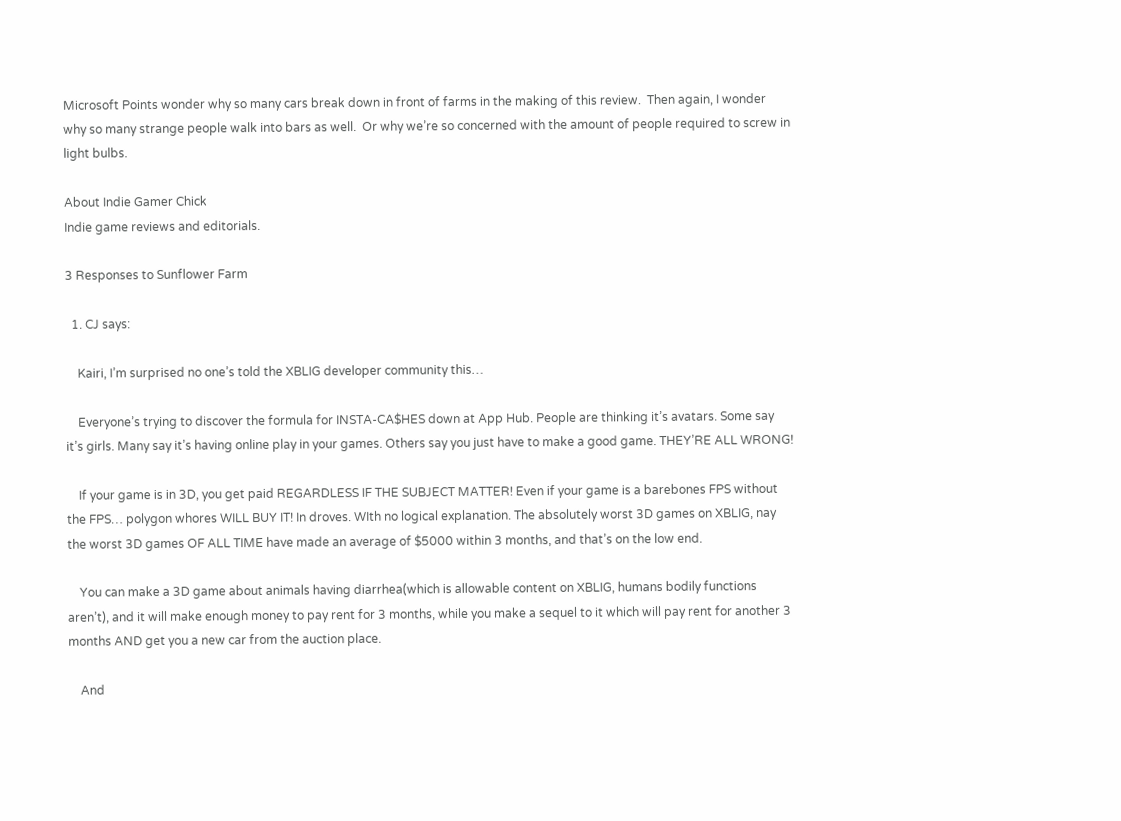Microsoft Points wonder why so many cars break down in front of farms in the making of this review.  Then again, I wonder why so many strange people walk into bars as well.  Or why we’re so concerned with the amount of people required to screw in light bulbs.

About Indie Gamer Chick
Indie game reviews and editorials.

3 Responses to Sunflower Farm

  1. CJ says:

    Kairi, I’m surprised no one’s told the XBLIG developer community this…

    Everyone’s trying to discover the formula for INSTA-CA$HES down at App Hub. People are thinking it’s avatars. Some say it’s girls. Many say it’s having online play in your games. Others say you just have to make a good game. THEY’RE ALL WRONG!

    If your game is in 3D, you get paid REGARDLESS IF THE SUBJECT MATTER! Even if your game is a barebones FPS without the FPS… polygon whores WILL BUY IT! In droves. WIth no logical explanation. The absolutely worst 3D games on XBLIG, nay the worst 3D games OF ALL TIME have made an average of $5000 within 3 months, and that’s on the low end.

    You can make a 3D game about animals having diarrhea(which is allowable content on XBLIG, humans bodily functions aren’t), and it will make enough money to pay rent for 3 months, while you make a sequel to it which will pay rent for another 3 months AND get you a new car from the auction place.

    And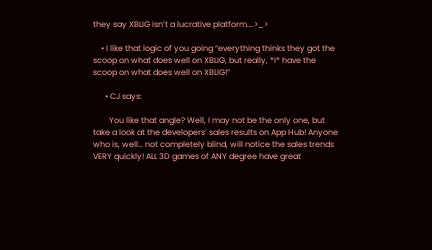they say XBLIG isn’t a lucrative platform….>_>

    • I like that logic of you going “everything thinks they got the scoop on what does well on XBLIG, but really, *I* have the scoop on what does well on XBLIG!”

      • CJ says:

        You like that angle? Well, I may not be the only one, but take a look at the developers’ sales results on App Hub! Anyone who is, well… not completely blind, will notice the sales trends VERY quickly! ALL 3D games of ANY degree have great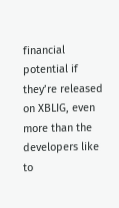financial potential if they’re released on XBLIG, even more than the developers like to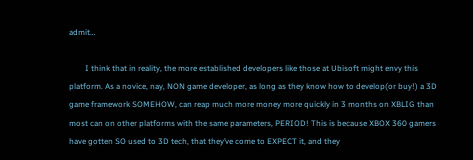admit…

        I think that in reality, the more established developers like those at Ubisoft might envy this platform. As a novice, nay, NON game developer, as long as they know how to develop(or buy!) a 3D game framework SOMEHOW, can reap much more money more quickly in 3 months on XBLIG than most can on other platforms with the same parameters, PERIOD! This is because XBOX 360 gamers have gotten SO used to 3D tech, that they’ve come to EXPECT it, and they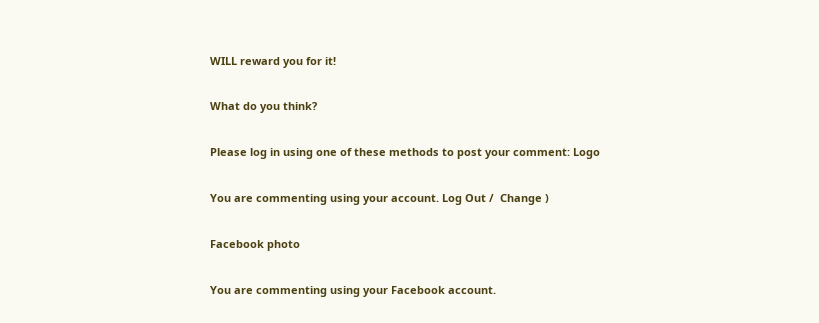WILL reward you for it!

What do you think?

Please log in using one of these methods to post your comment: Logo

You are commenting using your account. Log Out /  Change )

Facebook photo

You are commenting using your Facebook account.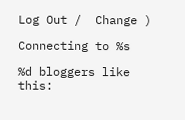Log Out /  Change )

Connecting to %s

%d bloggers like this: